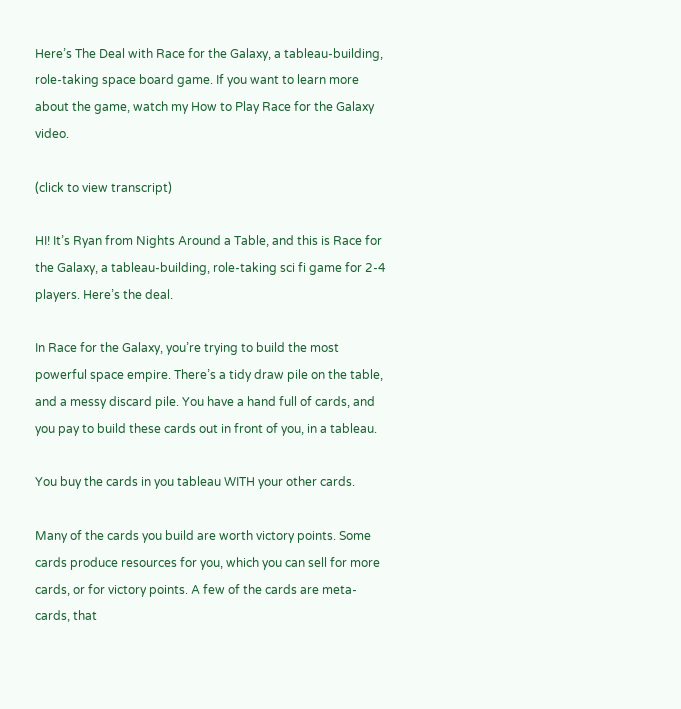Here’s The Deal with Race for the Galaxy, a tableau-building, role-taking space board game. If you want to learn more about the game, watch my How to Play Race for the Galaxy video.

(click to view transcript)

HI! It’s Ryan from Nights Around a Table, and this is Race for the Galaxy, a tableau-building, role-taking sci fi game for 2-4 players. Here’s the deal.

In Race for the Galaxy, you’re trying to build the most powerful space empire. There’s a tidy draw pile on the table, and a messy discard pile. You have a hand full of cards, and you pay to build these cards out in front of you, in a tableau.

You buy the cards in you tableau WITH your other cards.

Many of the cards you build are worth victory points. Some cards produce resources for you, which you can sell for more cards, or for victory points. A few of the cards are meta-cards, that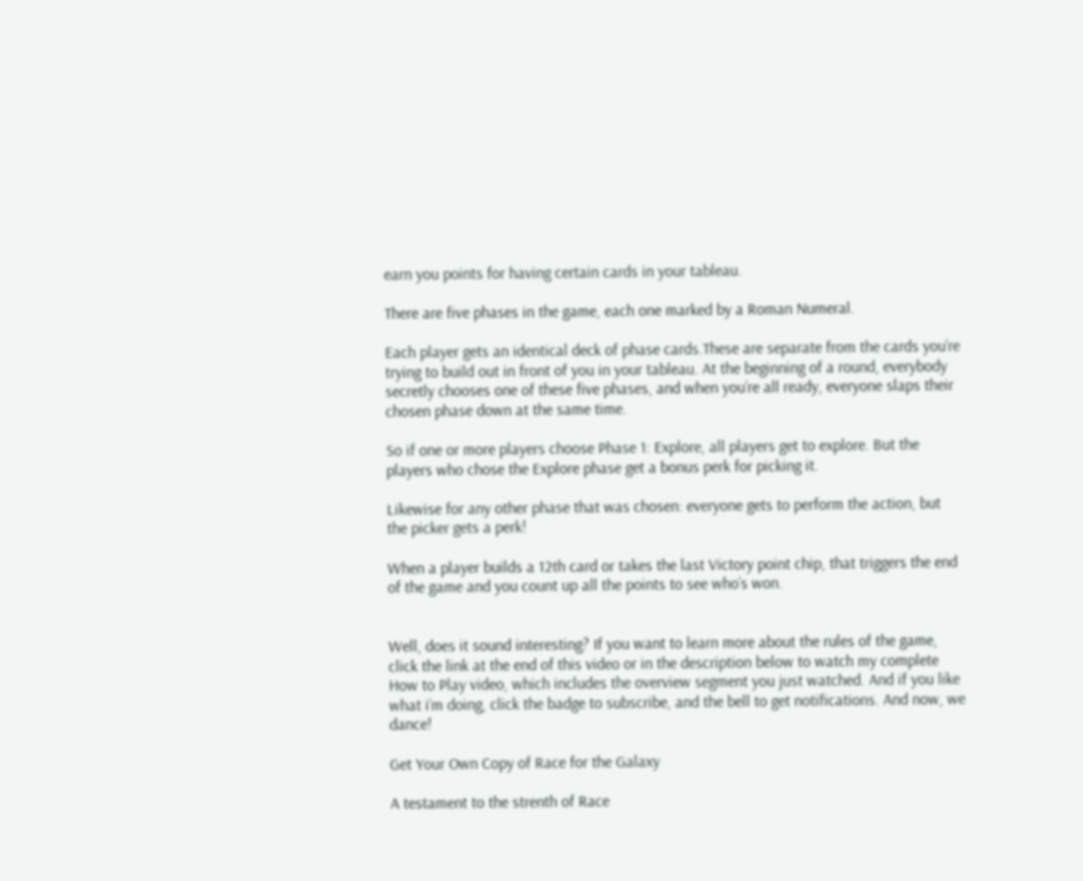earn you points for having certain cards in your tableau.

There are five phases in the game, each one marked by a Roman Numeral.

Each player gets an identical deck of phase cards.These are separate from the cards you’re trying to build out in front of you in your tableau. At the beginning of a round, everybody secretly chooses one of these five phases, and when you’re all ready, everyone slaps their chosen phase down at the same time.

So if one or more players choose Phase 1: Explore, all players get to explore. But the players who chose the Explore phase get a bonus perk for picking it.

Likewise for any other phase that was chosen: everyone gets to perform the action, but the picker gets a perk!

When a player builds a 12th card or takes the last Victory point chip, that triggers the end of the game and you count up all the points to see who’s won.


Well, does it sound interesting? If you want to learn more about the rules of the game, click the link at the end of this video or in the description below to watch my complete How to Play video, which includes the overview segment you just watched. And if you like what i’m doing, click the badge to subscribe, and the bell to get notifications. And now, we dance!

Get Your Own Copy of Race for the Galaxy

A testament to the strenth of Race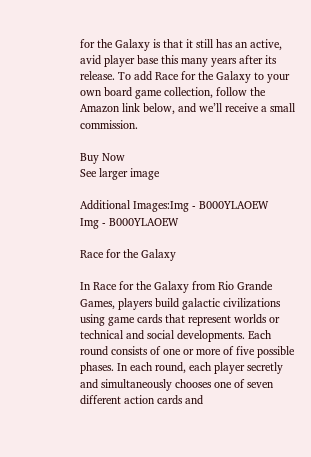for the Galaxy is that it still has an active, avid player base this many years after its release. To add Race for the Galaxy to your own board game collection, follow the Amazon link below, and we’ll receive a small commission.

Buy Now
See larger image

Additional Images:Img - B000YLAOEW
Img - B000YLAOEW

Race for the Galaxy

In Race for the Galaxy from Rio Grande Games, players build galactic civilizations using game cards that represent worlds or technical and social developments. Each round consists of one or more of five possible phases. In each round, each player secretly and simultaneously chooses one of seven different action cards and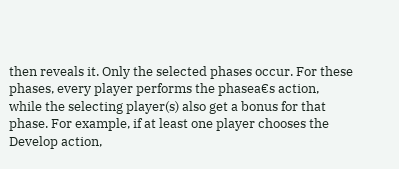then reveals it. Only the selected phases occur. For these phases, every player performs the phasea€s action, while the selecting player(s) also get a bonus for that phase. For example, if at least one player chooses the Develop action,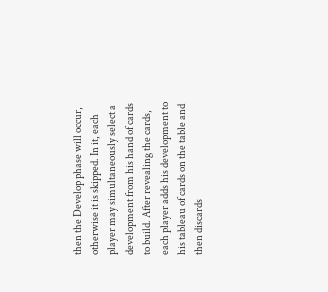then the Develop phase will occur, otherwise it is skipped. In it, each player may simultaneously select a development from his hand of cards to build. After revealing the cards, each player adds his development to his tableau of cards on the table and then discards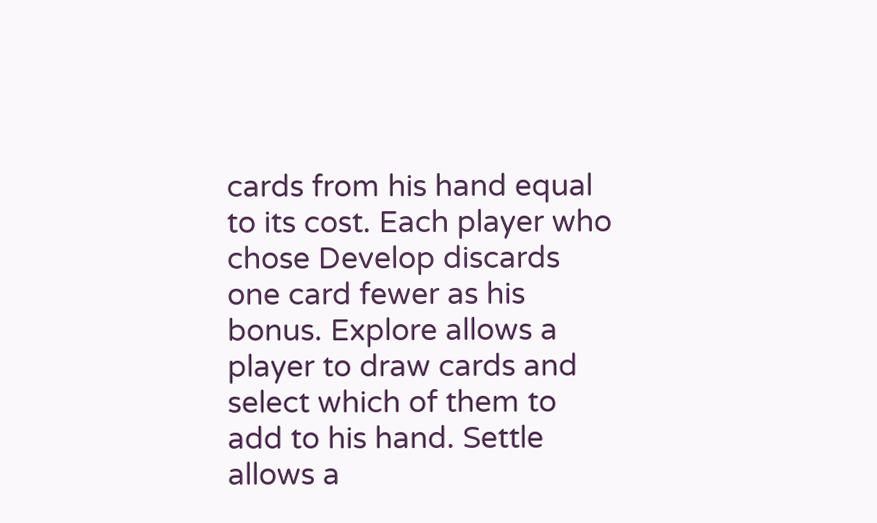cards from his hand equal to its cost. Each player who chose Develop discards one card fewer as his bonus. Explore allows a player to draw cards and select which of them to add to his hand. Settle allows a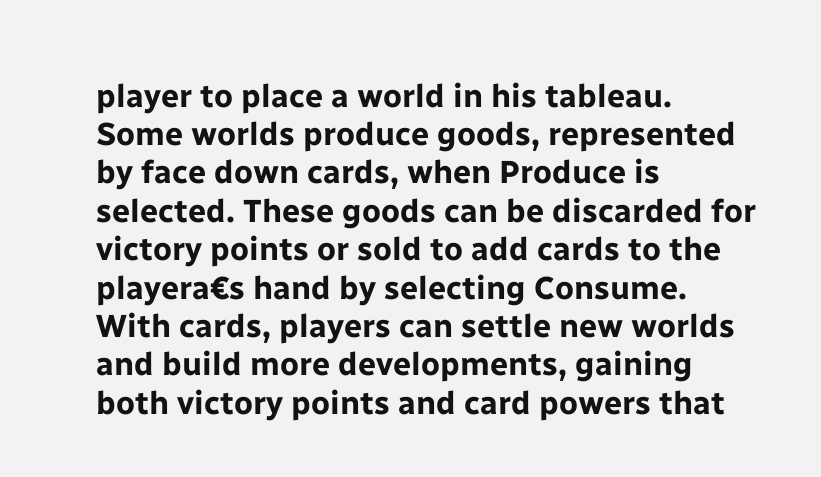player to place a world in his tableau. Some worlds produce goods, represented by face down cards, when Produce is selected. These goods can be discarded for victory points or sold to add cards to the playera€s hand by selecting Consume. With cards, players can settle new worlds and build more developments, gaining both victory points and card powers that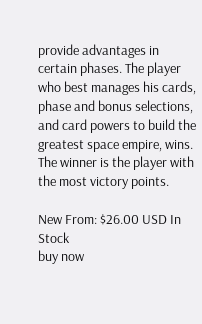provide advantages in certain phases. The player who best manages his cards, phase and bonus selections, and card powers to build the greatest space empire, wins. The winner is the player with the most victory points.

New From: $26.00 USD In Stock
buy now